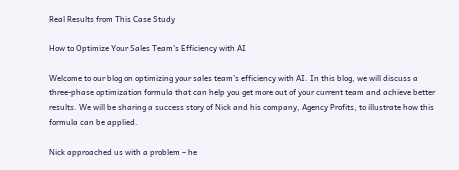Real Results from This Case Study

How to Optimize Your Sales Team’s Efficiency with AI

Welcome to our blog on optimizing your sales team’s efficiency with AI. In this blog, we will discuss a three-phase optimization formula that can help you get more out of your current team and achieve better results. We will be sharing a success story of Nick and his company, Agency Profits, to illustrate how this formula can be applied.

Nick approached us with a problem – he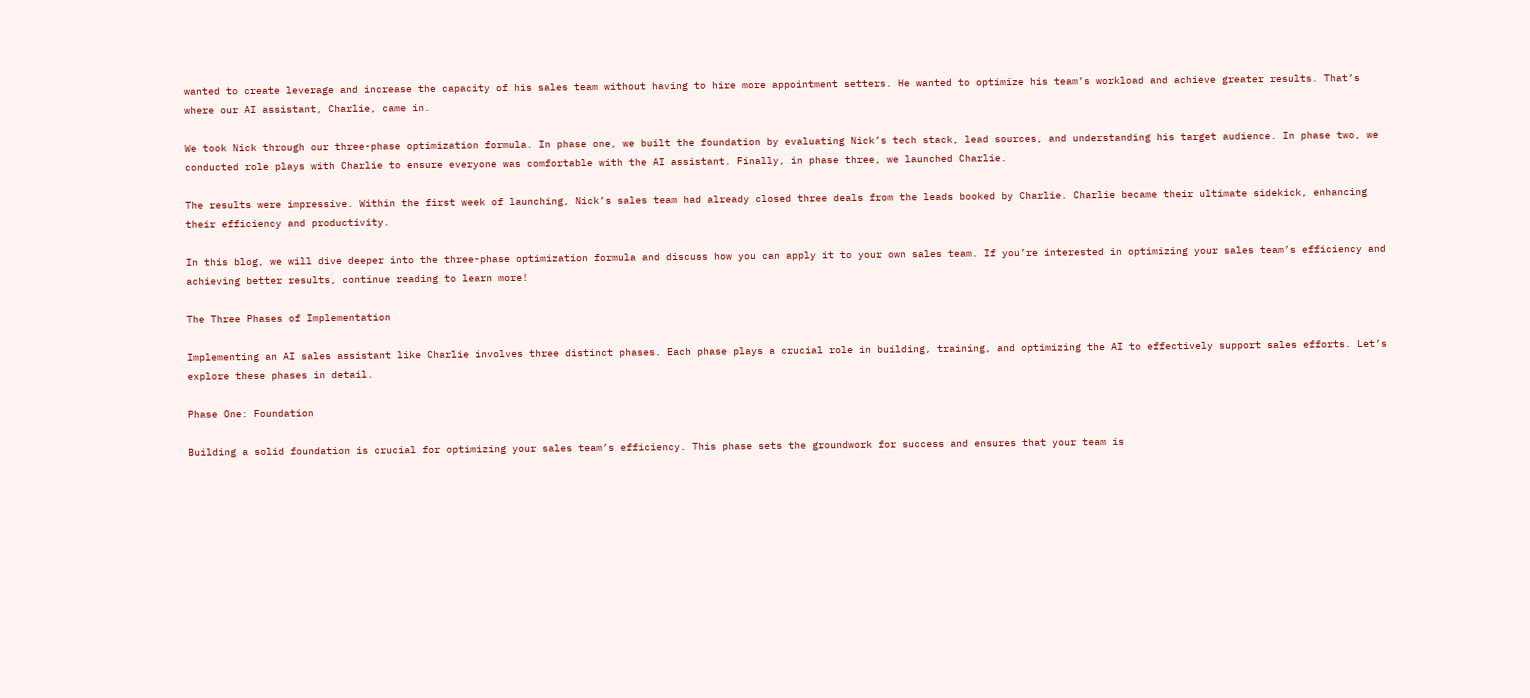wanted to create leverage and increase the capacity of his sales team without having to hire more appointment setters. He wanted to optimize his team’s workload and achieve greater results. That’s where our AI assistant, Charlie, came in.

We took Nick through our three-phase optimization formula. In phase one, we built the foundation by evaluating Nick’s tech stack, lead sources, and understanding his target audience. In phase two, we conducted role plays with Charlie to ensure everyone was comfortable with the AI assistant. Finally, in phase three, we launched Charlie.

The results were impressive. Within the first week of launching, Nick’s sales team had already closed three deals from the leads booked by Charlie. Charlie became their ultimate sidekick, enhancing their efficiency and productivity.

In this blog, we will dive deeper into the three-phase optimization formula and discuss how you can apply it to your own sales team. If you’re interested in optimizing your sales team’s efficiency and achieving better results, continue reading to learn more!

The Three Phases of Implementation

Implementing an AI sales assistant like Charlie involves three distinct phases. Each phase plays a crucial role in building, training, and optimizing the AI to effectively support sales efforts. Let’s explore these phases in detail.

Phase One: Foundation

Building a solid foundation is crucial for optimizing your sales team’s efficiency. This phase sets the groundwork for success and ensures that your team is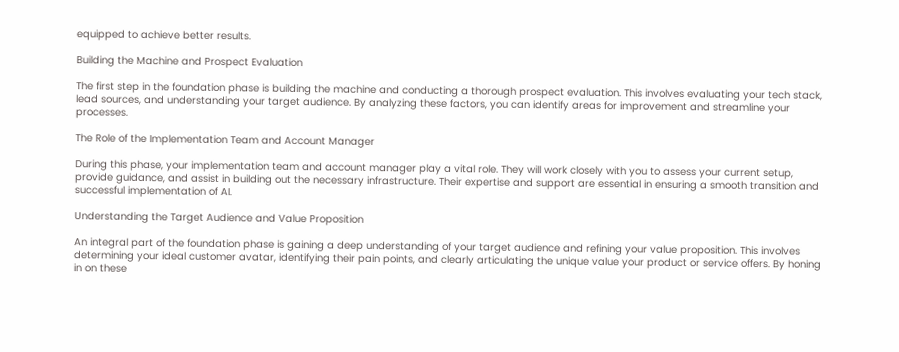equipped to achieve better results.

Building the Machine and Prospect Evaluation

The first step in the foundation phase is building the machine and conducting a thorough prospect evaluation. This involves evaluating your tech stack, lead sources, and understanding your target audience. By analyzing these factors, you can identify areas for improvement and streamline your processes.

The Role of the Implementation Team and Account Manager

During this phase, your implementation team and account manager play a vital role. They will work closely with you to assess your current setup, provide guidance, and assist in building out the necessary infrastructure. Their expertise and support are essential in ensuring a smooth transition and successful implementation of AI.

Understanding the Target Audience and Value Proposition

An integral part of the foundation phase is gaining a deep understanding of your target audience and refining your value proposition. This involves determining your ideal customer avatar, identifying their pain points, and clearly articulating the unique value your product or service offers. By honing in on these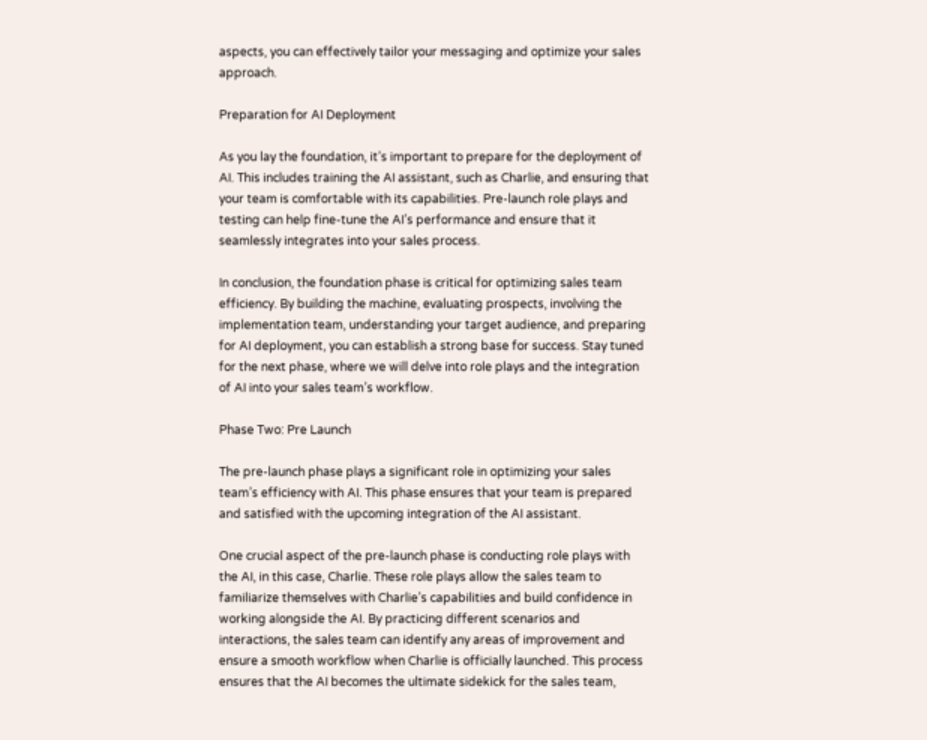aspects, you can effectively tailor your messaging and optimize your sales approach.

Preparation for AI Deployment

As you lay the foundation, it’s important to prepare for the deployment of AI. This includes training the AI assistant, such as Charlie, and ensuring that your team is comfortable with its capabilities. Pre-launch role plays and testing can help fine-tune the AI’s performance and ensure that it seamlessly integrates into your sales process.

In conclusion, the foundation phase is critical for optimizing sales team efficiency. By building the machine, evaluating prospects, involving the implementation team, understanding your target audience, and preparing for AI deployment, you can establish a strong base for success. Stay tuned for the next phase, where we will delve into role plays and the integration of AI into your sales team’s workflow.

Phase Two: Pre Launch

The pre-launch phase plays a significant role in optimizing your sales team’s efficiency with AI. This phase ensures that your team is prepared and satisfied with the upcoming integration of the AI assistant.

One crucial aspect of the pre-launch phase is conducting role plays with the AI, in this case, Charlie. These role plays allow the sales team to familiarize themselves with Charlie’s capabilities and build confidence in working alongside the AI. By practicing different scenarios and interactions, the sales team can identify any areas of improvement and ensure a smooth workflow when Charlie is officially launched. This process ensures that the AI becomes the ultimate sidekick for the sales team,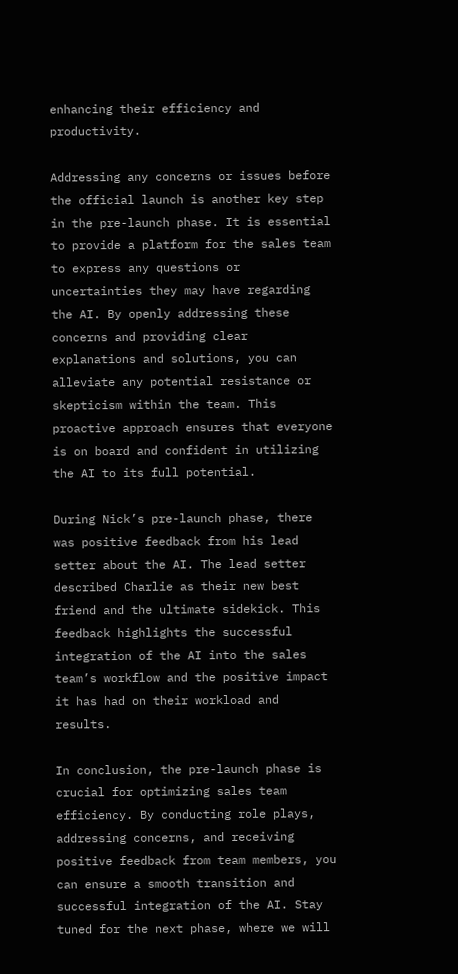enhancing their efficiency and productivity.

Addressing any concerns or issues before the official launch is another key step in the pre-launch phase. It is essential to provide a platform for the sales team to express any questions or uncertainties they may have regarding the AI. By openly addressing these concerns and providing clear explanations and solutions, you can alleviate any potential resistance or skepticism within the team. This proactive approach ensures that everyone is on board and confident in utilizing the AI to its full potential.

During Nick’s pre-launch phase, there was positive feedback from his lead setter about the AI. The lead setter described Charlie as their new best friend and the ultimate sidekick. This feedback highlights the successful integration of the AI into the sales team’s workflow and the positive impact it has had on their workload and results.

In conclusion, the pre-launch phase is crucial for optimizing sales team efficiency. By conducting role plays, addressing concerns, and receiving positive feedback from team members, you can ensure a smooth transition and successful integration of the AI. Stay tuned for the next phase, where we will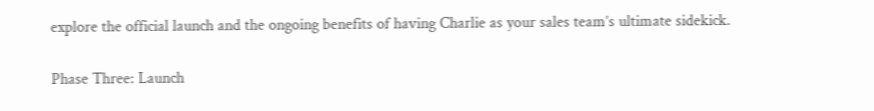explore the official launch and the ongoing benefits of having Charlie as your sales team’s ultimate sidekick.

Phase Three: Launch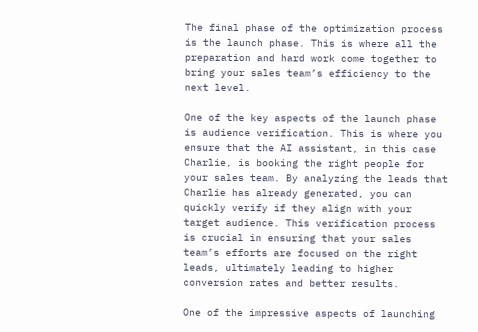The final phase of the optimization process is the launch phase. This is where all the preparation and hard work come together to bring your sales team’s efficiency to the next level.

One of the key aspects of the launch phase is audience verification. This is where you ensure that the AI assistant, in this case Charlie, is booking the right people for your sales team. By analyzing the leads that Charlie has already generated, you can quickly verify if they align with your target audience. This verification process is crucial in ensuring that your sales team’s efforts are focused on the right leads, ultimately leading to higher conversion rates and better results.

One of the impressive aspects of launching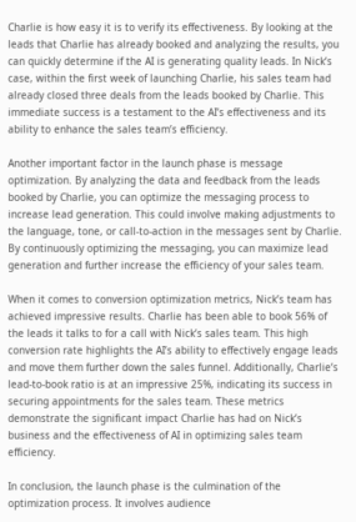Charlie is how easy it is to verify its effectiveness. By looking at the leads that Charlie has already booked and analyzing the results, you can quickly determine if the AI is generating quality leads. In Nick’s case, within the first week of launching Charlie, his sales team had already closed three deals from the leads booked by Charlie. This immediate success is a testament to the AI’s effectiveness and its ability to enhance the sales team’s efficiency.

Another important factor in the launch phase is message optimization. By analyzing the data and feedback from the leads booked by Charlie, you can optimize the messaging process to increase lead generation. This could involve making adjustments to the language, tone, or call-to-action in the messages sent by Charlie. By continuously optimizing the messaging, you can maximize lead generation and further increase the efficiency of your sales team.

When it comes to conversion optimization metrics, Nick’s team has achieved impressive results. Charlie has been able to book 56% of the leads it talks to for a call with Nick’s sales team. This high conversion rate highlights the AI’s ability to effectively engage leads and move them further down the sales funnel. Additionally, Charlie’s lead-to-book ratio is at an impressive 25%, indicating its success in securing appointments for the sales team. These metrics demonstrate the significant impact Charlie has had on Nick’s business and the effectiveness of AI in optimizing sales team efficiency.

In conclusion, the launch phase is the culmination of the optimization process. It involves audience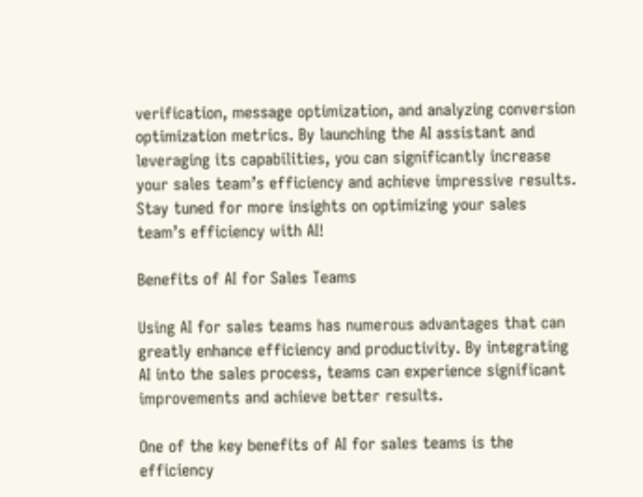verification, message optimization, and analyzing conversion optimization metrics. By launching the AI assistant and leveraging its capabilities, you can significantly increase your sales team’s efficiency and achieve impressive results. Stay tuned for more insights on optimizing your sales team’s efficiency with AI!

Benefits of AI for Sales Teams

Using AI for sales teams has numerous advantages that can greatly enhance efficiency and productivity. By integrating AI into the sales process, teams can experience significant improvements and achieve better results.

One of the key benefits of AI for sales teams is the efficiency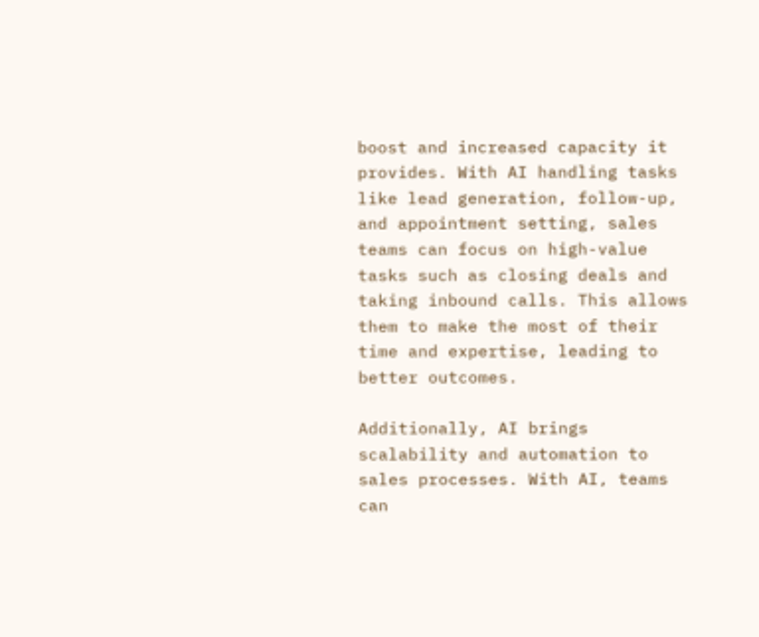boost and increased capacity it provides. With AI handling tasks like lead generation, follow-up, and appointment setting, sales teams can focus on high-value tasks such as closing deals and taking inbound calls. This allows them to make the most of their time and expertise, leading to better outcomes.

Additionally, AI brings scalability and automation to sales processes. With AI, teams can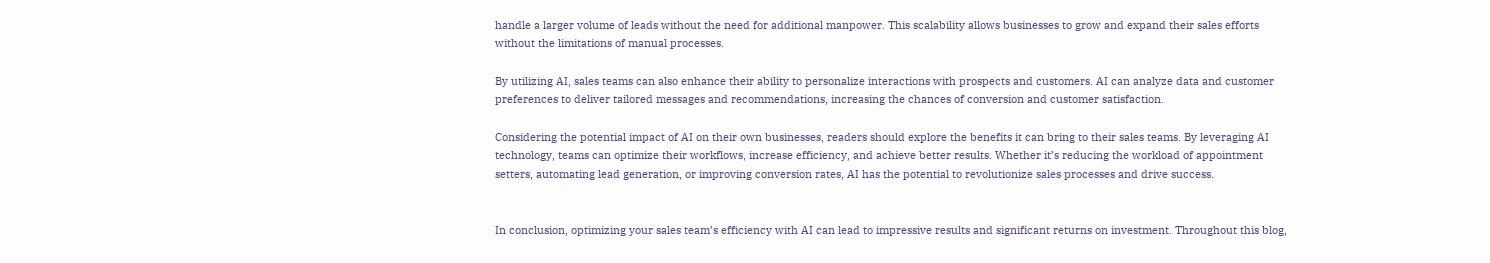handle a larger volume of leads without the need for additional manpower. This scalability allows businesses to grow and expand their sales efforts without the limitations of manual processes.

By utilizing AI, sales teams can also enhance their ability to personalize interactions with prospects and customers. AI can analyze data and customer preferences to deliver tailored messages and recommendations, increasing the chances of conversion and customer satisfaction.

Considering the potential impact of AI on their own businesses, readers should explore the benefits it can bring to their sales teams. By leveraging AI technology, teams can optimize their workflows, increase efficiency, and achieve better results. Whether it’s reducing the workload of appointment setters, automating lead generation, or improving conversion rates, AI has the potential to revolutionize sales processes and drive success.


In conclusion, optimizing your sales team’s efficiency with AI can lead to impressive results and significant returns on investment. Throughout this blog,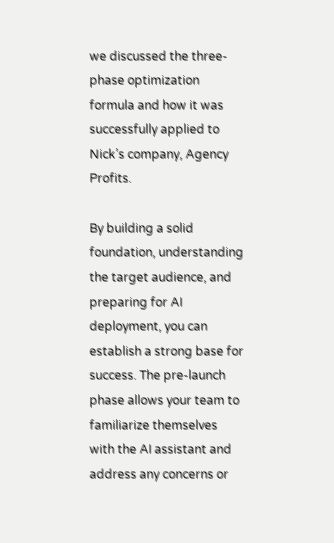we discussed the three-phase optimization formula and how it was successfully applied to Nick’s company, Agency Profits.

By building a solid foundation, understanding the target audience, and preparing for AI deployment, you can establish a strong base for success. The pre-launch phase allows your team to familiarize themselves with the AI assistant and address any concerns or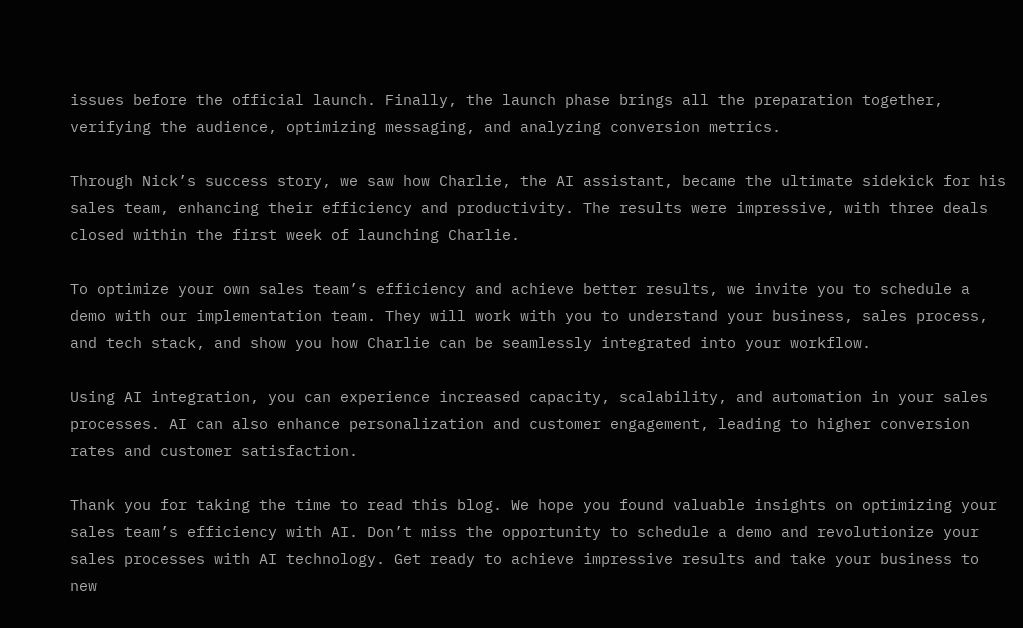issues before the official launch. Finally, the launch phase brings all the preparation together, verifying the audience, optimizing messaging, and analyzing conversion metrics.

Through Nick’s success story, we saw how Charlie, the AI assistant, became the ultimate sidekick for his sales team, enhancing their efficiency and productivity. The results were impressive, with three deals closed within the first week of launching Charlie.

To optimize your own sales team’s efficiency and achieve better results, we invite you to schedule a demo with our implementation team. They will work with you to understand your business, sales process, and tech stack, and show you how Charlie can be seamlessly integrated into your workflow.

Using AI integration, you can experience increased capacity, scalability, and automation in your sales processes. AI can also enhance personalization and customer engagement, leading to higher conversion rates and customer satisfaction.

Thank you for taking the time to read this blog. We hope you found valuable insights on optimizing your sales team’s efficiency with AI. Don’t miss the opportunity to schedule a demo and revolutionize your sales processes with AI technology. Get ready to achieve impressive results and take your business to new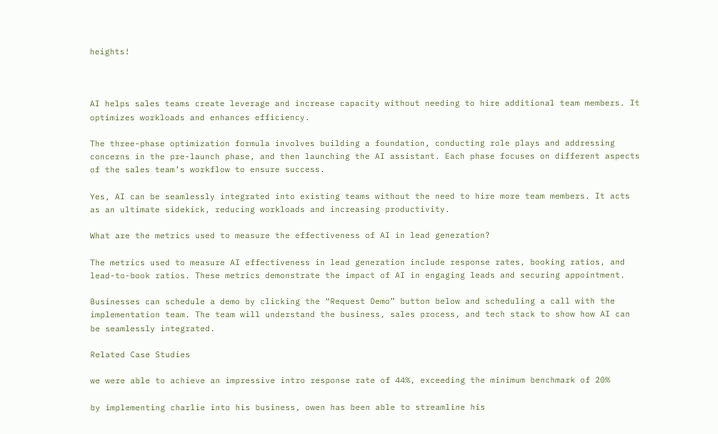heights!



AI helps sales teams create leverage and increase capacity without needing to hire additional team members. It optimizes workloads and enhances efficiency.

The three-phase optimization formula involves building a foundation, conducting role plays and addressing concerns in the pre-launch phase, and then launching the AI assistant. Each phase focuses on different aspects of the sales team’s workflow to ensure success.

Yes, AI can be seamlessly integrated into existing teams without the need to hire more team members. It acts as an ultimate sidekick, reducing workloads and increasing productivity.

What are the metrics used to measure the effectiveness of AI in lead generation?

The metrics used to measure AI effectiveness in lead generation include response rates, booking ratios, and lead-to-book ratios. These metrics demonstrate the impact of AI in engaging leads and securing appointment.

Businesses can schedule a demo by clicking the “Request Demo” button below and scheduling a call with the implementation team. The team will understand the business, sales process, and tech stack to show how AI can be seamlessly integrated.

Related Case Studies

we were able to achieve an impressive intro response rate of 44%, exceeding the minimum benchmark of 20%

by implementing charlie into his business, owen has been able to streamline his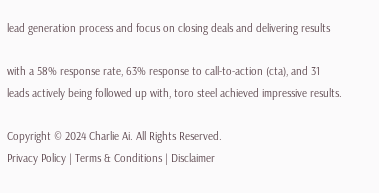lead generation process and focus on closing deals and delivering results

with a 58% response rate, 63% response to call-to-action (cta), and 31 leads actively being followed up with, toro steel achieved impressive results.

Copyright © 2024 Charlie Ai. All Rights Reserved.
Privacy Policy | Terms & Conditions | Disclaimer